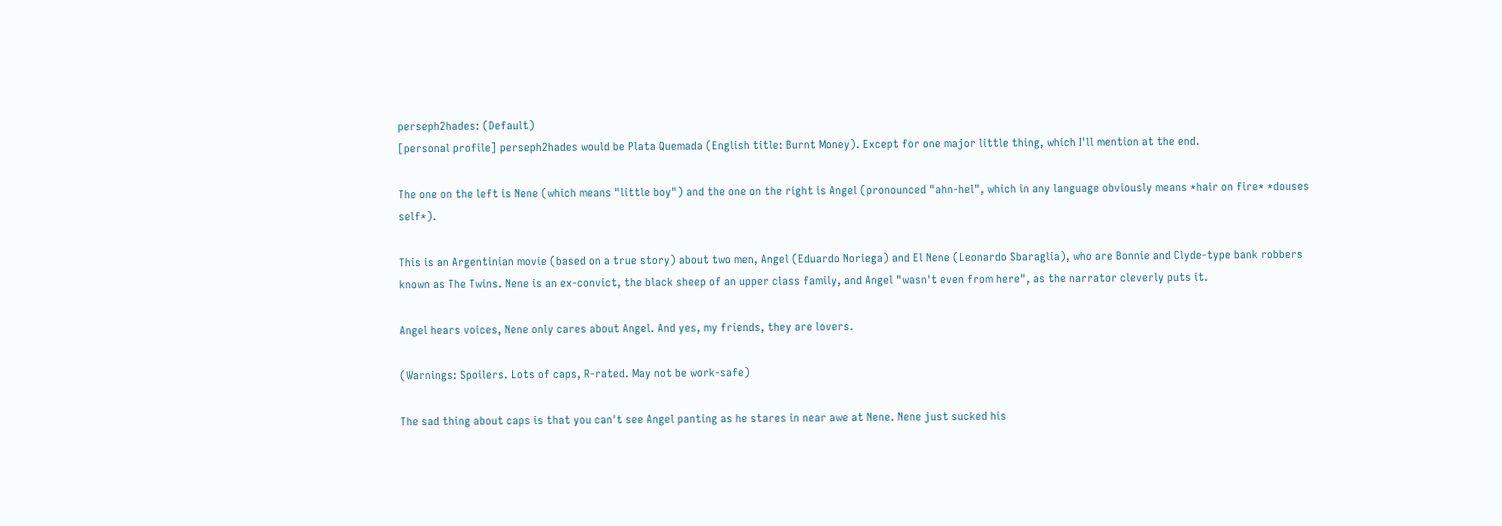perseph2hades: (Default)
[personal profile] perseph2hades would be Plata Quemada (English title: Burnt Money). Except for one major little thing, which I'll mention at the end.

The one on the left is Nene (which means "little boy") and the one on the right is Angel (pronounced "ahn-hel", which in any language obviously means *hair on fire* *douses self*).

This is an Argentinian movie (based on a true story) about two men, Angel (Eduardo Noriega) and El Nene (Leonardo Sbaraglia), who are Bonnie and Clyde-type bank robbers known as The Twins. Nene is an ex-convict, the black sheep of an upper class family, and Angel "wasn't even from here", as the narrator cleverly puts it.

Angel hears voices, Nene only cares about Angel. And yes, my friends, they are lovers.

(Warnings: Spoilers. Lots of caps, R-rated. May not be work-safe)

The sad thing about caps is that you can't see Angel panting as he stares in near awe at Nene. Nene just sucked his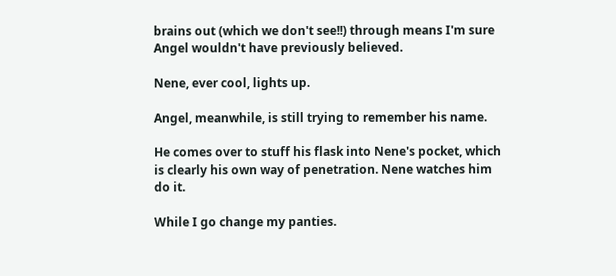brains out (which we don't see!!) through means I'm sure Angel wouldn't have previously believed.

Nene, ever cool, lights up.

Angel, meanwhile, is still trying to remember his name.

He comes over to stuff his flask into Nene's pocket, which is clearly his own way of penetration. Nene watches him do it.

While I go change my panties.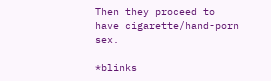Then they proceed to have cigarette/hand-porn sex.

*blinks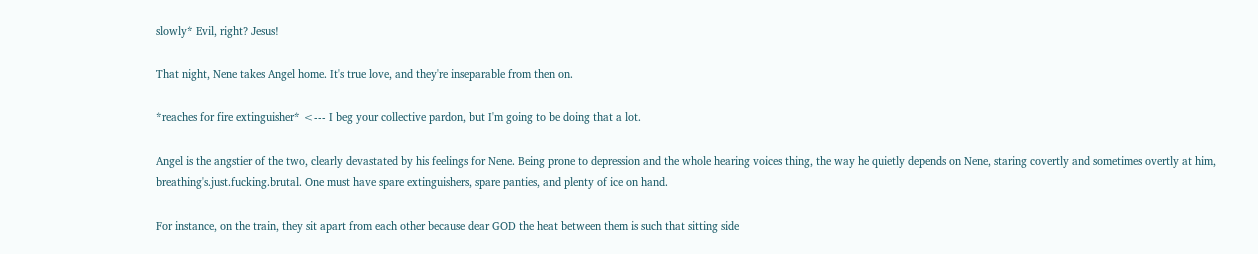slowly* Evil, right? Jesus!

That night, Nene takes Angel home. It's true love, and they're inseparable from then on.

*reaches for fire extinguisher* <--- I beg your collective pardon, but I'm going to be doing that a lot.

Angel is the angstier of the two, clearly devastated by his feelings for Nene. Being prone to depression and the whole hearing voices thing, the way he quietly depends on Nene, staring covertly and sometimes overtly at him, breathing's.just.fucking.brutal. One must have spare extinguishers, spare panties, and plenty of ice on hand.

For instance, on the train, they sit apart from each other because dear GOD the heat between them is such that sitting side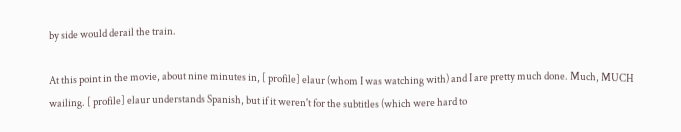by side would derail the train.

At this point in the movie, about nine minutes in, [ profile] elaur (whom I was watching with) and I are pretty much done. Much, MUCH wailing. [ profile] elaur understands Spanish, but if it weren't for the subtitles (which were hard to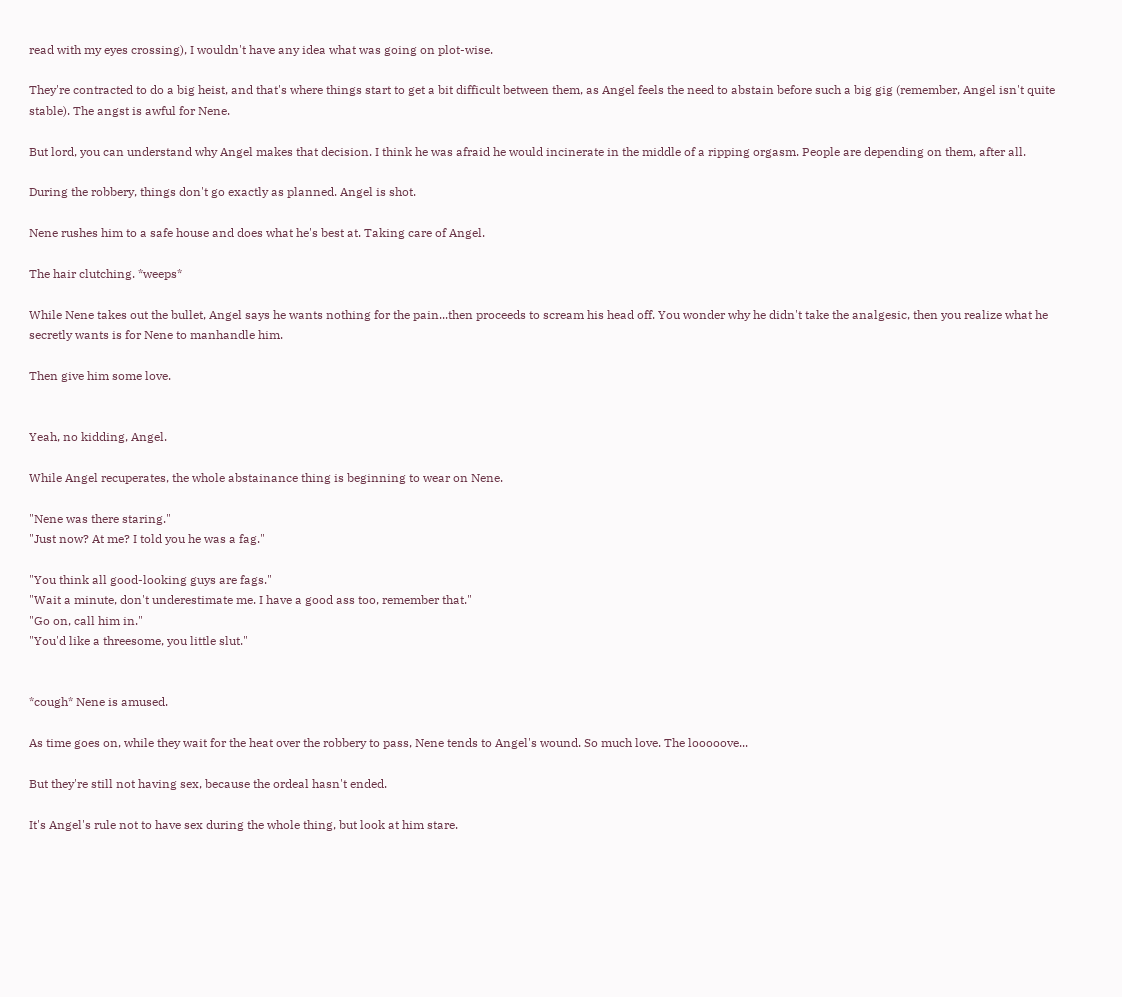read with my eyes crossing), I wouldn't have any idea what was going on plot-wise.

They're contracted to do a big heist, and that's where things start to get a bit difficult between them, as Angel feels the need to abstain before such a big gig (remember, Angel isn't quite stable). The angst is awful for Nene.

But lord, you can understand why Angel makes that decision. I think he was afraid he would incinerate in the middle of a ripping orgasm. People are depending on them, after all.

During the robbery, things don't go exactly as planned. Angel is shot.

Nene rushes him to a safe house and does what he's best at. Taking care of Angel.

The hair clutching. *weeps*

While Nene takes out the bullet, Angel says he wants nothing for the pain...then proceeds to scream his head off. You wonder why he didn't take the analgesic, then you realize what he secretly wants is for Nene to manhandle him.

Then give him some love.


Yeah, no kidding, Angel.

While Angel recuperates, the whole abstainance thing is beginning to wear on Nene.

"Nene was there staring."
"Just now? At me? I told you he was a fag."

"You think all good-looking guys are fags."
"Wait a minute, don't underestimate me. I have a good ass too, remember that."
"Go on, call him in."
"You'd like a threesome, you little slut."


*cough* Nene is amused.

As time goes on, while they wait for the heat over the robbery to pass, Nene tends to Angel's wound. So much love. The looooove...

But they're still not having sex, because the ordeal hasn't ended.

It's Angel's rule not to have sex during the whole thing, but look at him stare.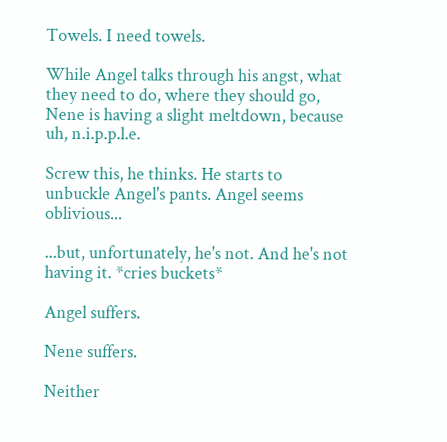Towels. I need towels.

While Angel talks through his angst, what they need to do, where they should go, Nene is having a slight meltdown, because uh, n.i.p.p.l.e.

Screw this, he thinks. He starts to unbuckle Angel's pants. Angel seems oblivious...

...but, unfortunately, he's not. And he's not having it. *cries buckets*

Angel suffers.

Nene suffers.

Neither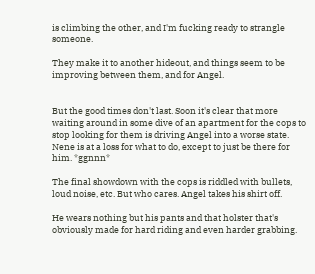is climbing the other, and I'm fucking ready to strangle someone.

They make it to another hideout, and things seem to be improving between them, and for Angel.


But the good times don't last. Soon it's clear that more waiting around in some dive of an apartment for the cops to stop looking for them is driving Angel into a worse state. Nene is at a loss for what to do, except to just be there for him. *ggnnn*

The final showdown with the cops is riddled with bullets, loud noise, etc. But who cares. Angel takes his shirt off.

He wears nothing but his pants and that holster that's obviously made for hard riding and even harder grabbing.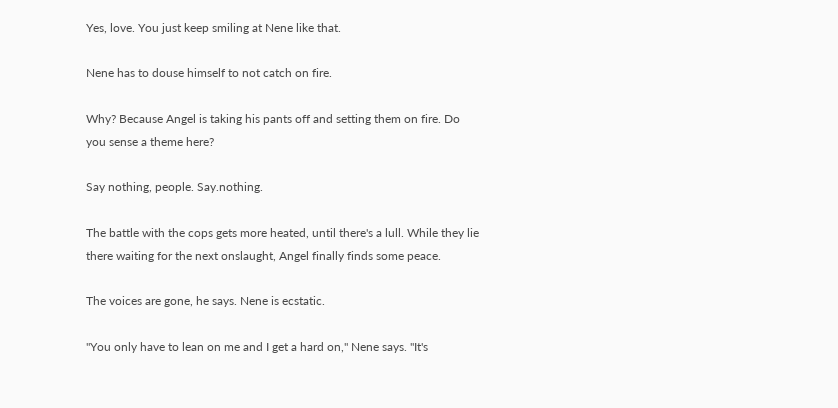Yes, love. You just keep smiling at Nene like that.

Nene has to douse himself to not catch on fire.

Why? Because Angel is taking his pants off and setting them on fire. Do you sense a theme here?

Say nothing, people. Say.nothing.

The battle with the cops gets more heated, until there's a lull. While they lie there waiting for the next onslaught, Angel finally finds some peace.

The voices are gone, he says. Nene is ecstatic.

"You only have to lean on me and I get a hard on," Nene says. "It's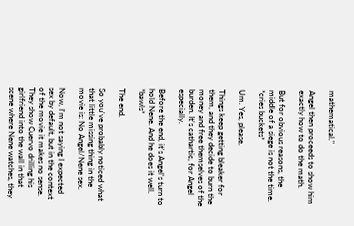mathematical."

Angel then proceeds to show him exactly how to do the math.

But for obvious reasons, the middle of a siege is not the time. *cries buckets*

Um. Yes, please.

Things keep getting bleaker for them, and they decide to burn the money and free themselves of the burden. It's cathartic, for Angel especially.

Before the end, it's Angel's turn to hold Nene. And he does it well. *bawls*

The end.

So you've probably noticed what that little missing thing in the movie is: No Angel/Nene sex.

Now, I'm not saying I expected sex by default, but in the context of the movie it makes no sense. They show Cuervo drilling his girlfriend into the wall in that scene where Nene watches, they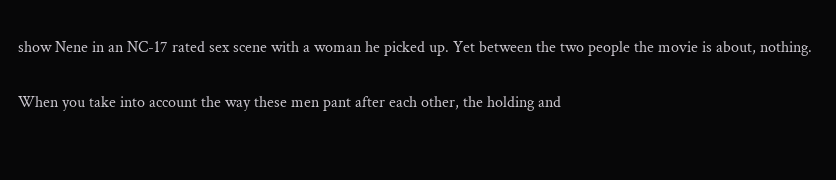show Nene in an NC-17 rated sex scene with a woman he picked up. Yet between the two people the movie is about, nothing.

When you take into account the way these men pant after each other, the holding and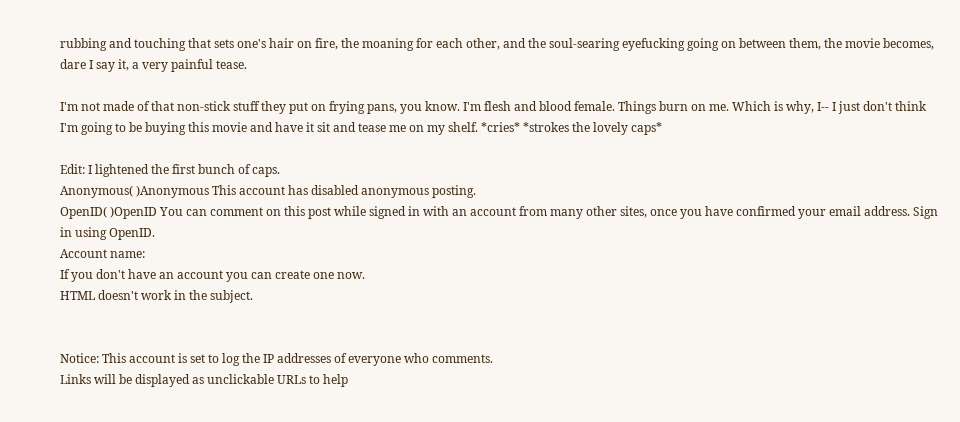rubbing and touching that sets one's hair on fire, the moaning for each other, and the soul-searing eyefucking going on between them, the movie becomes, dare I say it, a very painful tease.

I'm not made of that non-stick stuff they put on frying pans, you know. I'm flesh and blood female. Things burn on me. Which is why, I-- I just don't think I'm going to be buying this movie and have it sit and tease me on my shelf. *cries* *strokes the lovely caps*

Edit: I lightened the first bunch of caps.
Anonymous( )Anonymous This account has disabled anonymous posting.
OpenID( )OpenID You can comment on this post while signed in with an account from many other sites, once you have confirmed your email address. Sign in using OpenID.
Account name:
If you don't have an account you can create one now.
HTML doesn't work in the subject.


Notice: This account is set to log the IP addresses of everyone who comments.
Links will be displayed as unclickable URLs to help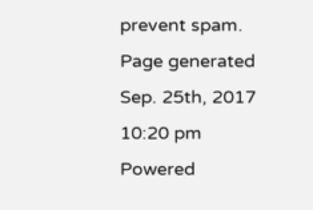prevent spam.
Page generated Sep. 25th, 2017 10:20 pm
Powered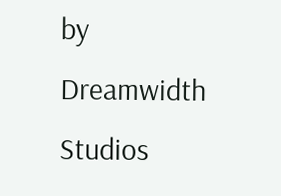by Dreamwidth Studios